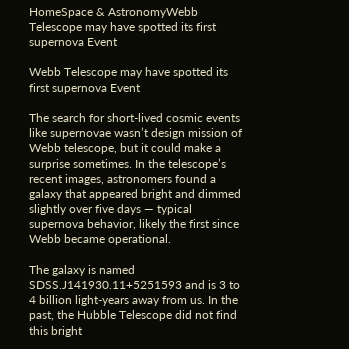HomeSpace & AstronomyWebb Telescope may have spotted its first supernova Event

Webb Telescope may have spotted its first supernova Event

The search for short-lived cosmic events like supernovae wasn’t design mission of Webb telescope, but it could make a surprise sometimes. In the telescope’s recent images, astronomers found a galaxy that appeared bright and dimmed slightly over five days — typical supernova behavior, likely the first since Webb became operational.

The galaxy is named SDSS.J141930.11+5251593 and is 3 to 4 billion light-years away from us. In the past, the Hubble Telescope did not find this bright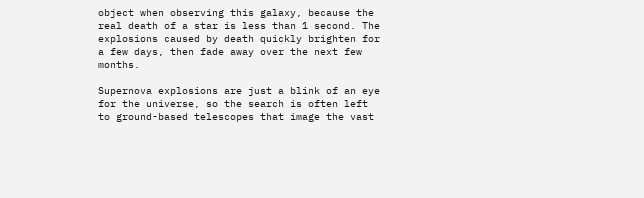object when observing this galaxy, because the real death of a star is less than 1 second. The explosions caused by death quickly brighten for a few days, then fade away over the next few months.

Supernova explosions are just a blink of an eye for the universe, so the search is often left to ground-based telescopes that image the vast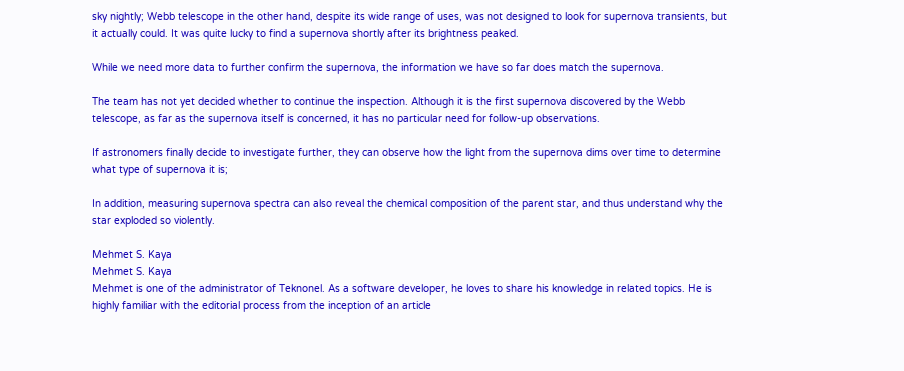sky nightly; Webb telescope in the other hand, despite its wide range of uses, was not designed to look for supernova transients, but it actually could. It was quite lucky to find a supernova shortly after its brightness peaked.

While we need more data to further confirm the supernova, the information we have so far does match the supernova.

The team has not yet decided whether to continue the inspection. Although it is the first supernova discovered by the Webb telescope, as far as the supernova itself is concerned, it has no particular need for follow-up observations.

If astronomers finally decide to investigate further, they can observe how the light from the supernova dims over time to determine what type of supernova it is;

In addition, measuring supernova spectra can also reveal the chemical composition of the parent star, and thus understand why the star exploded so violently.

Mehmet S. Kaya
Mehmet S. Kaya
Mehmet is one of the administrator of Teknonel. As a software developer, he loves to share his knowledge in related topics. He is highly familiar with the editorial process from the inception of an article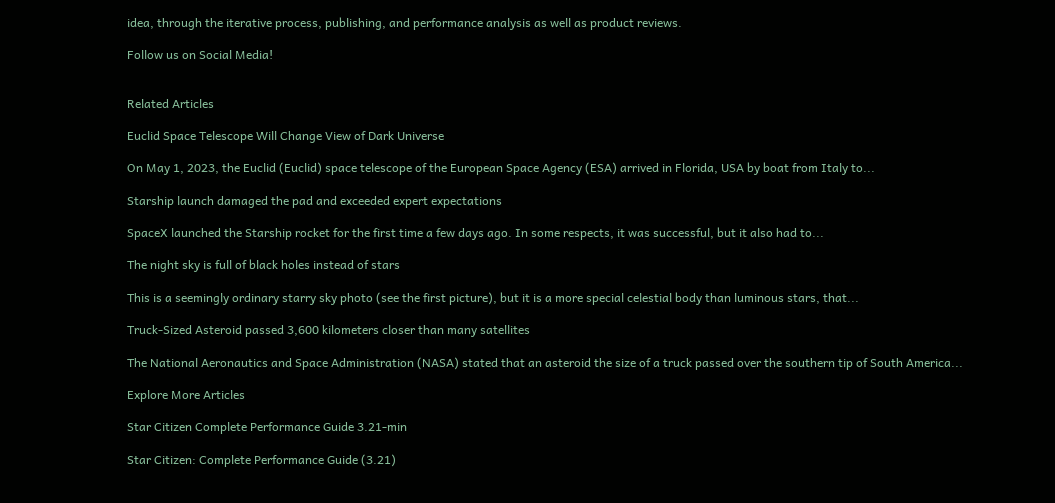idea, through the iterative process, publishing, and performance analysis as well as product reviews.

Follow us on Social Media!


Related Articles

Euclid Space Telescope Will Change View of Dark Universe

On May 1, 2023, the Euclid (Euclid) space telescope of the European Space Agency (ESA) arrived in Florida, USA by boat from Italy to...

Starship launch damaged the pad and exceeded expert expectations

SpaceX launched the Starship rocket for the first time a few days ago. In some respects, it was successful, but it also had to...

The night sky is full of black holes instead of stars

This is a seemingly ordinary starry sky photo (see the first picture), but it is a more special celestial body than luminous stars, that...

Truck-Sized Asteroid passed 3,600 kilometers closer than many satellites

The National Aeronautics and Space Administration (NASA) stated that an asteroid the size of a truck passed over the southern tip of South America...

Explore More Articles

Star Citizen Complete Performance Guide 3.21-min

Star Citizen: Complete Performance Guide (3.21)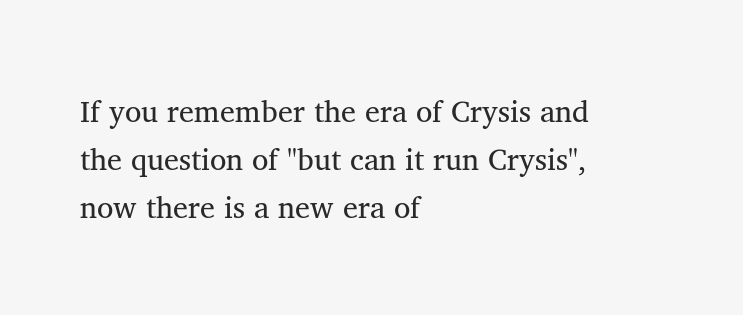If you remember the era of Crysis and the question of "but can it run Crysis", now there is a new era of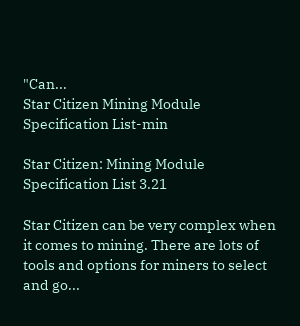"Can...
Star Citizen Mining Module Specification List-min

Star Citizen: Mining Module Specification List 3.21

Star Citizen can be very complex when it comes to mining. There are lots of tools and options for miners to select and go...